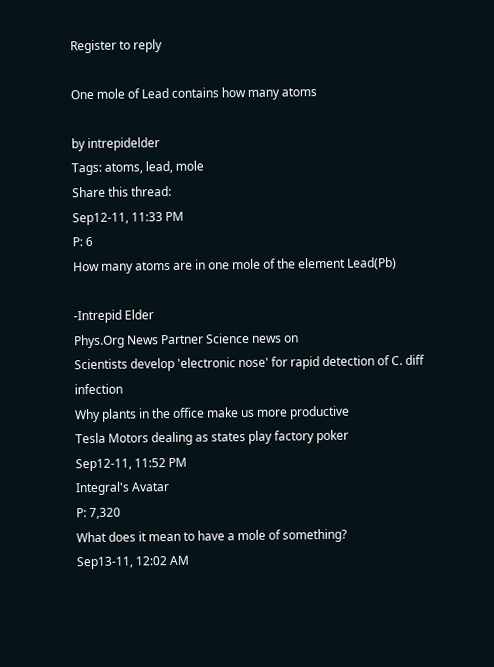Register to reply

One mole of Lead contains how many atoms

by intrepidelder
Tags: atoms, lead, mole
Share this thread:
Sep12-11, 11:33 PM
P: 6
How many atoms are in one mole of the element Lead(Pb)

-Intrepid Elder
Phys.Org News Partner Science news on
Scientists develop 'electronic nose' for rapid detection of C. diff infection
Why plants in the office make us more productive
Tesla Motors dealing as states play factory poker
Sep12-11, 11:52 PM
Integral's Avatar
P: 7,320
What does it mean to have a mole of something?
Sep13-11, 12:02 AM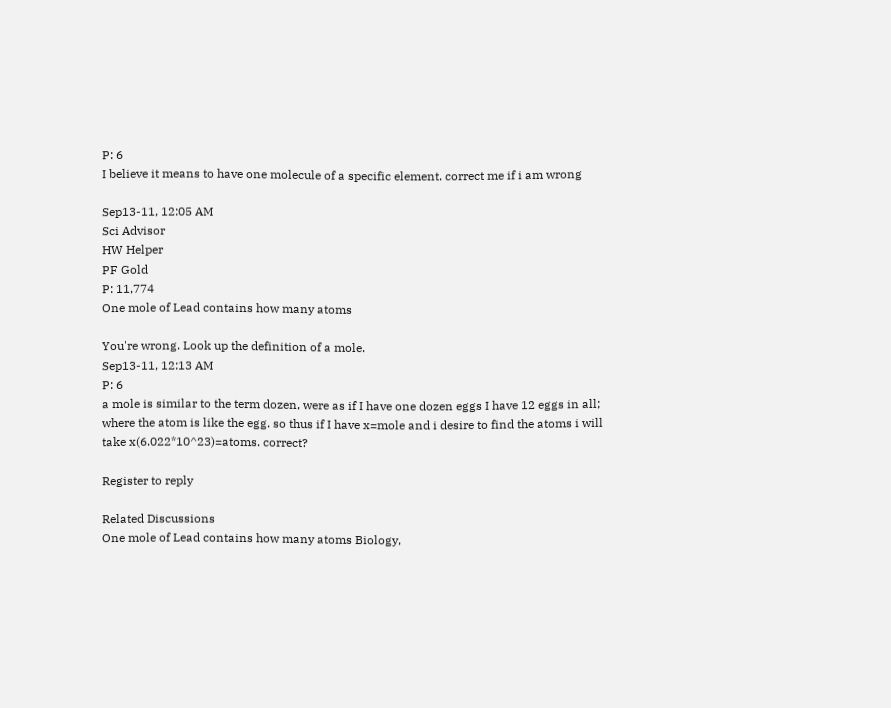P: 6
I believe it means to have one molecule of a specific element. correct me if i am wrong

Sep13-11, 12:05 AM
Sci Advisor
HW Helper
PF Gold
P: 11,774
One mole of Lead contains how many atoms

You're wrong. Look up the definition of a mole.
Sep13-11, 12:13 AM
P: 6
a mole is similar to the term dozen, were as if I have one dozen eggs I have 12 eggs in all; where the atom is like the egg. so thus if I have x=mole and i desire to find the atoms i will take x(6.022*10^23)=atoms. correct?

Register to reply

Related Discussions
One mole of Lead contains how many atoms Biology,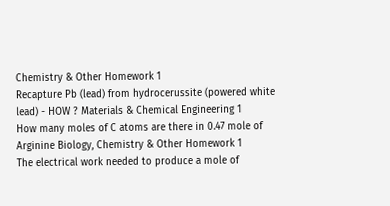Chemistry & Other Homework 1
Recapture Pb (lead) from hydrocerussite (powered white lead) - HOW ? Materials & Chemical Engineering 1
How many moles of C atoms are there in 0.47 mole of Arginine Biology, Chemistry & Other Homework 1
The electrical work needed to produce a mole of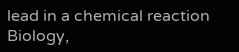lead in a chemical reaction Biology,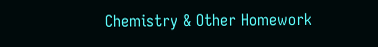Chemistry & Other Homework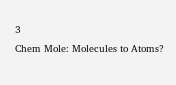3
Chem Mole: Molecules to Atoms?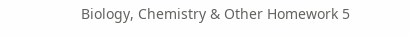Biology, Chemistry & Other Homework 5